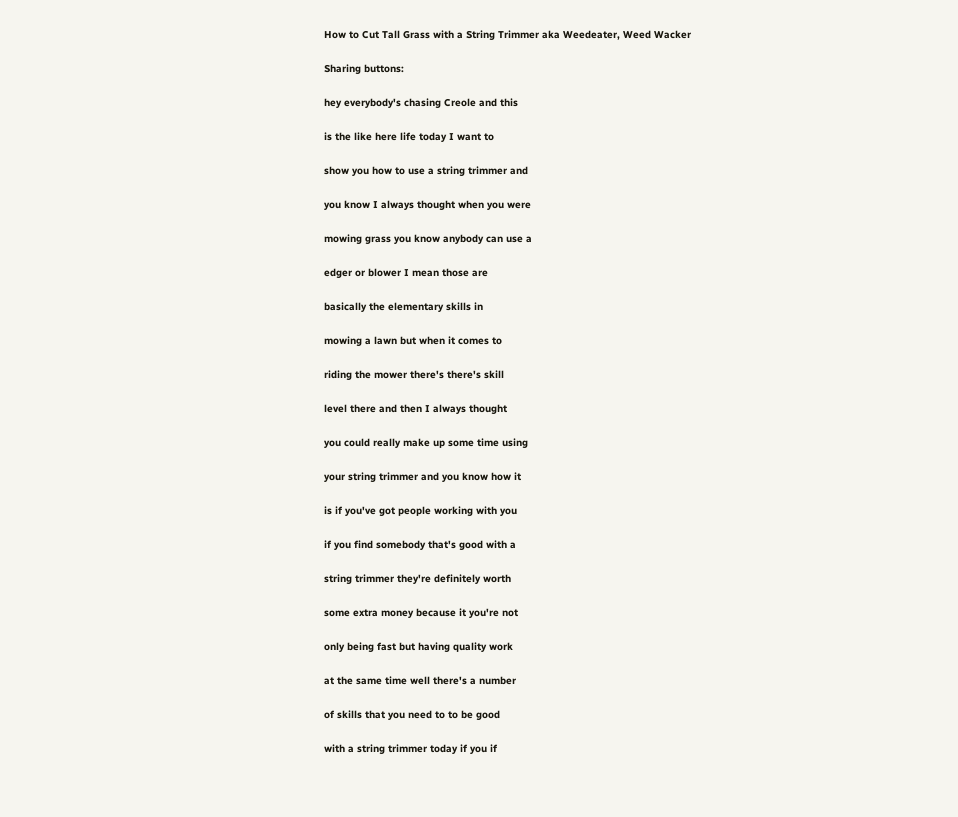How to Cut Tall Grass with a String Trimmer aka Weedeater, Weed Wacker

Sharing buttons:

hey everybody's chasing Creole and this

is the like here life today I want to

show you how to use a string trimmer and

you know I always thought when you were

mowing grass you know anybody can use a

edger or blower I mean those are

basically the elementary skills in

mowing a lawn but when it comes to

riding the mower there's there's skill

level there and then I always thought

you could really make up some time using

your string trimmer and you know how it

is if you've got people working with you

if you find somebody that's good with a

string trimmer they're definitely worth

some extra money because it you're not

only being fast but having quality work

at the same time well there's a number

of skills that you need to to be good

with a string trimmer today if you if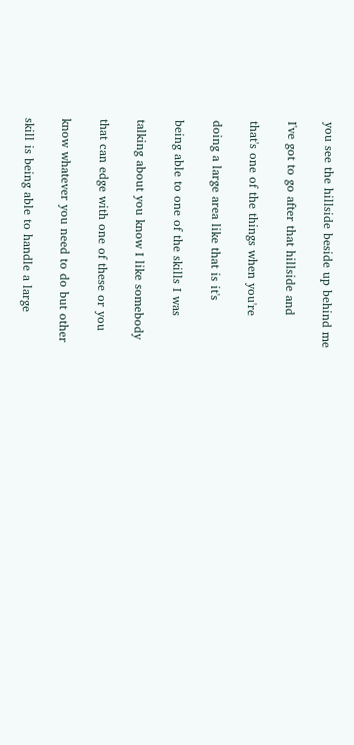you see the hillside beside up behind me

I've got to go after that hillside and

that's one of the things when you're

doing a large area like that is it's

being able to one of the skills I was

talking about you know I like somebody

that can edge with one of these or you

know whatever you need to do but other

skill is being able to handle a large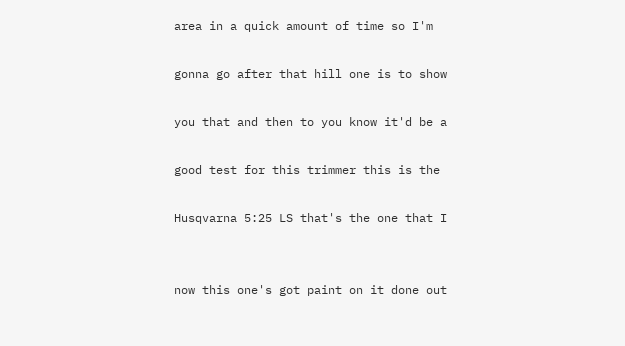area in a quick amount of time so I'm

gonna go after that hill one is to show

you that and then to you know it'd be a

good test for this trimmer this is the

Husqvarna 5:25 LS that's the one that I


now this one's got paint on it done out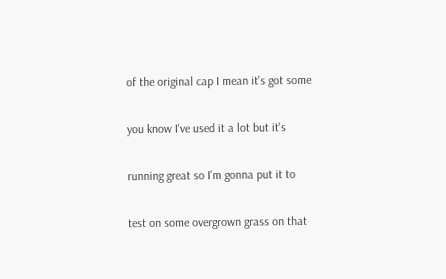of the original cap I mean it's got some

you know I've used it a lot but it's

running great so I'm gonna put it to

test on some overgrown grass on that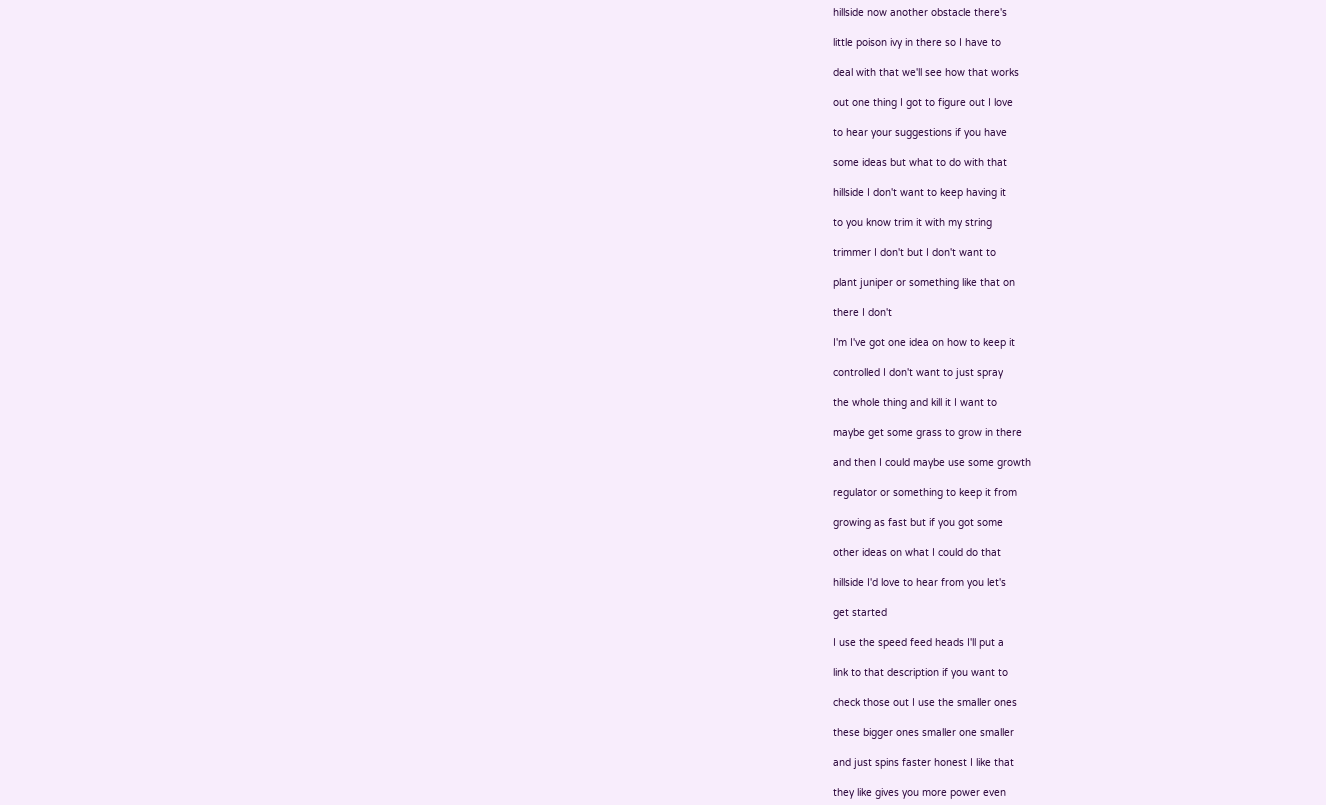hillside now another obstacle there's

little poison ivy in there so I have to

deal with that we'll see how that works

out one thing I got to figure out I love

to hear your suggestions if you have

some ideas but what to do with that

hillside I don't want to keep having it

to you know trim it with my string

trimmer I don't but I don't want to

plant juniper or something like that on

there I don't

I'm I've got one idea on how to keep it

controlled I don't want to just spray

the whole thing and kill it I want to

maybe get some grass to grow in there

and then I could maybe use some growth

regulator or something to keep it from

growing as fast but if you got some

other ideas on what I could do that

hillside I'd love to hear from you let's

get started

I use the speed feed heads I'll put a

link to that description if you want to

check those out I use the smaller ones

these bigger ones smaller one smaller

and just spins faster honest I like that

they like gives you more power even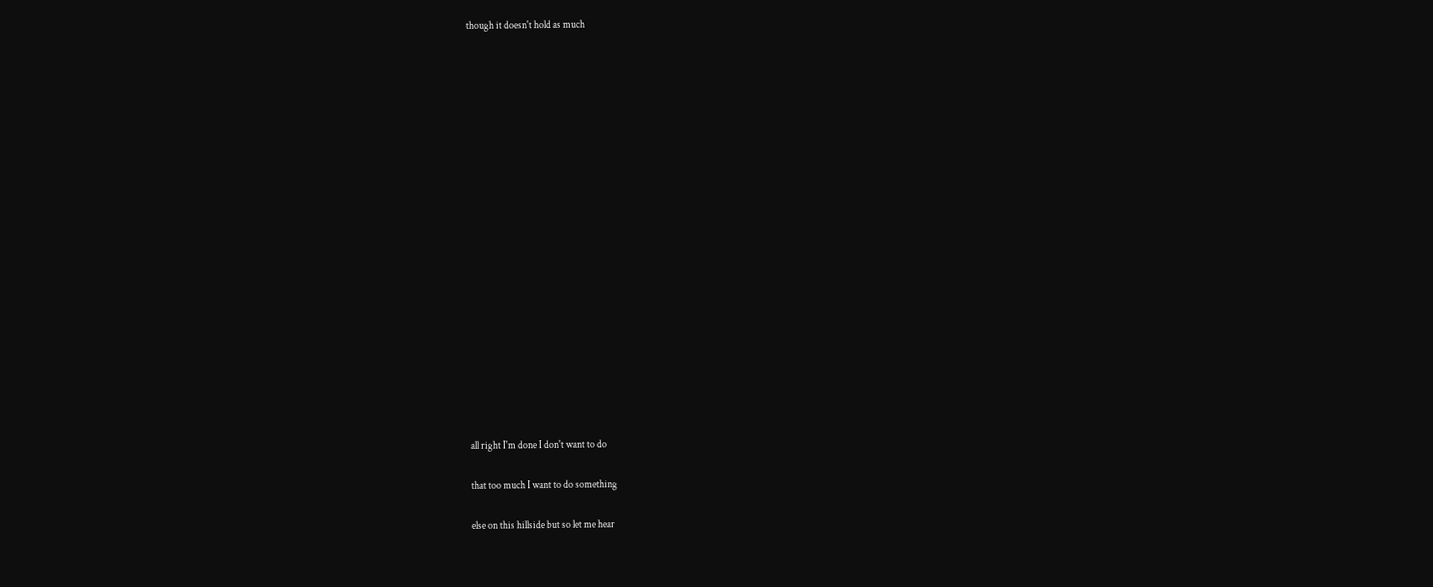though it doesn't hold as much




















all right I'm done I don't want to do

that too much I want to do something

else on this hillside but so let me hear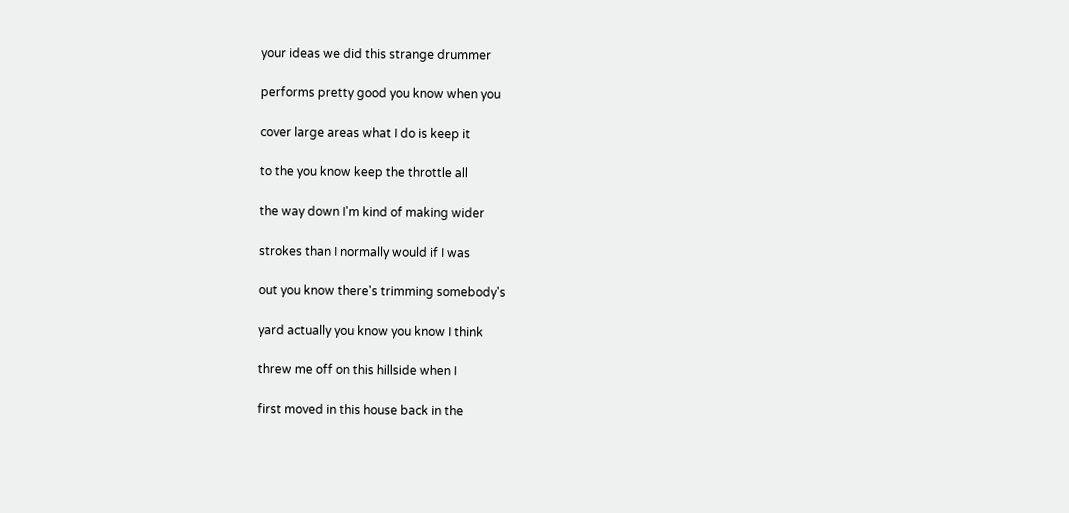your ideas we did this strange drummer

performs pretty good you know when you

cover large areas what I do is keep it

to the you know keep the throttle all

the way down I'm kind of making wider

strokes than I normally would if I was

out you know there's trimming somebody's

yard actually you know you know I think

threw me off on this hillside when I

first moved in this house back in the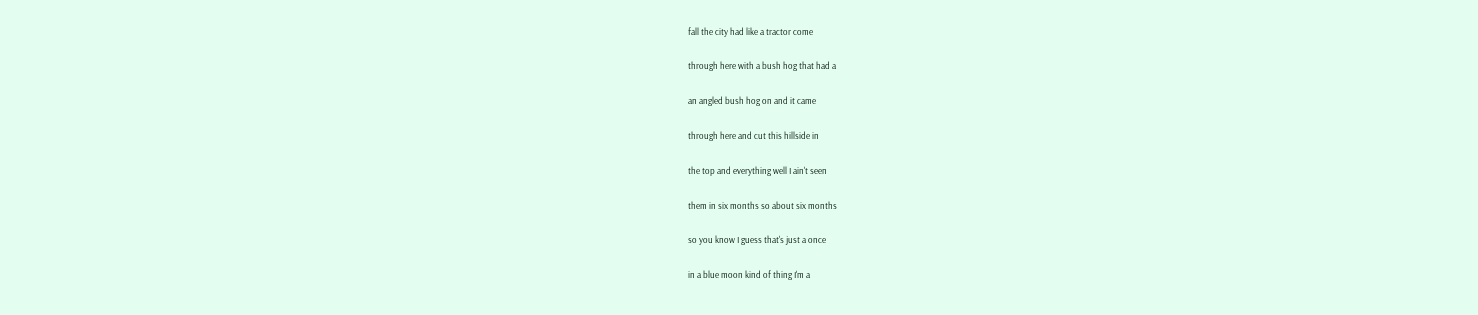fall the city had like a tractor come

through here with a bush hog that had a

an angled bush hog on and it came

through here and cut this hillside in

the top and everything well I ain't seen

them in six months so about six months

so you know I guess that's just a once

in a blue moon kind of thing I'm a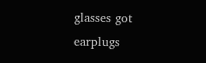glasses got earplugs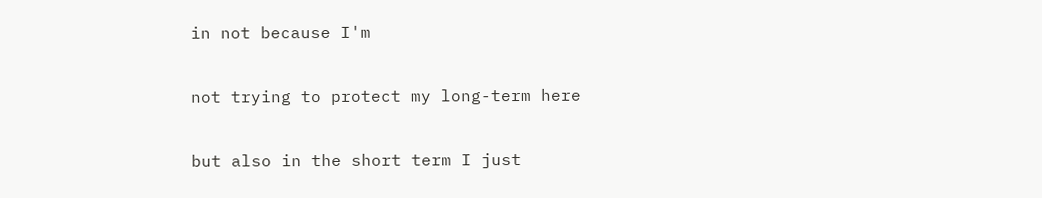in not because I'm

not trying to protect my long-term here

but also in the short term I just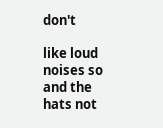don't

like loud noises so and the hats not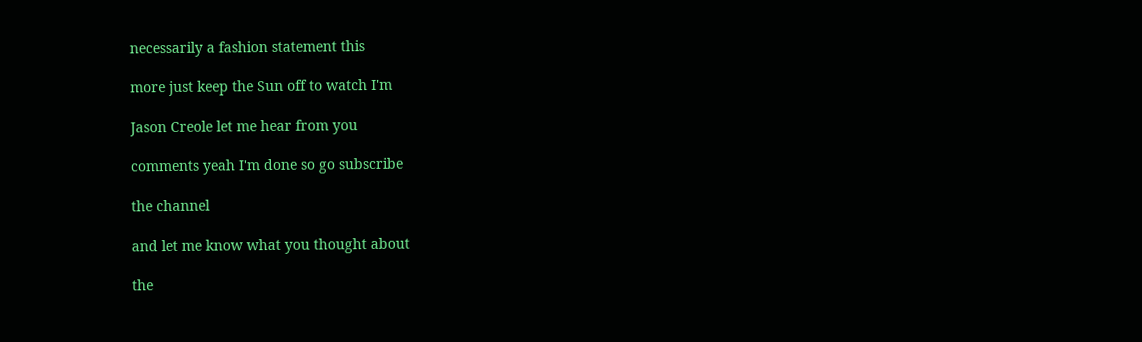necessarily a fashion statement this

more just keep the Sun off to watch I'm

Jason Creole let me hear from you

comments yeah I'm done so go subscribe

the channel

and let me know what you thought about

the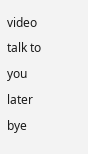video talk to you later bye